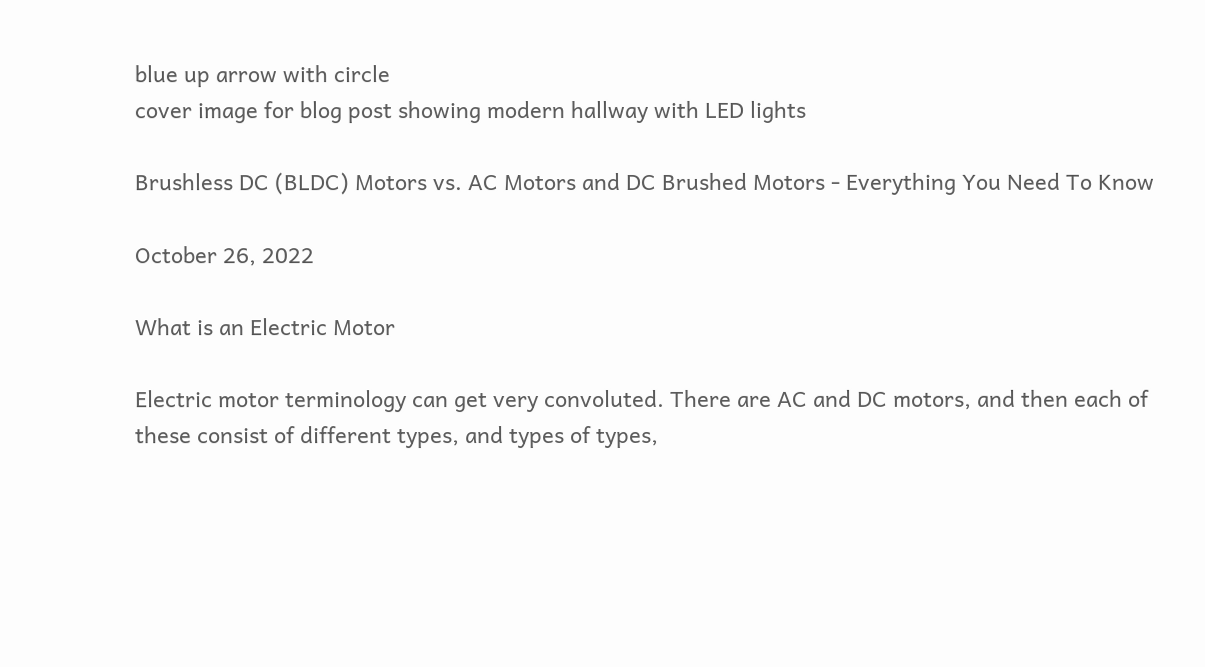blue up arrow with circle
cover image for blog post showing modern hallway with LED lights

Brushless DC (BLDC) Motors vs. AC Motors and DC Brushed Motors - Everything You Need To Know

October 26, 2022

What is an Electric Motor

Electric motor terminology can get very convoluted. There are AC and DC motors, and then each of these consist of different types, and types of types,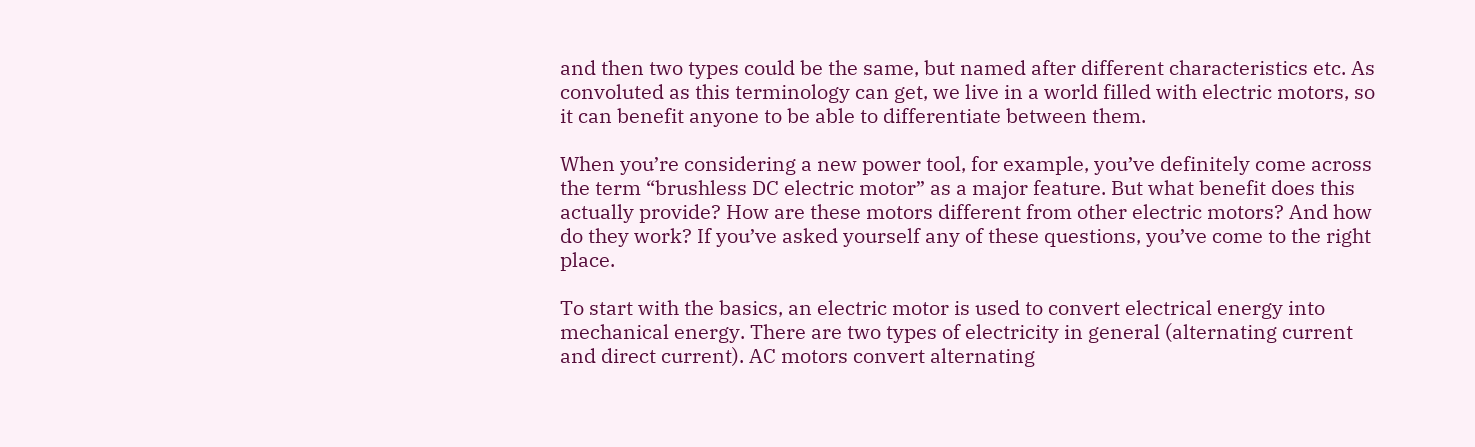and then two types could be the same, but named after different characteristics etc. As convoluted as this terminology can get, we live in a world filled with electric motors, so it can benefit anyone to be able to differentiate between them.

When you’re considering a new power tool, for example, you’ve definitely come across the term “brushless DC electric motor” as a major feature. But what benefit does this actually provide? How are these motors different from other electric motors? And how do they work? If you’ve asked yourself any of these questions, you’ve come to the right place.

To start with the basics, an electric motor is used to convert electrical energy into mechanical energy. There are two types of electricity in general (alternating current and direct current). AC motors convert alternating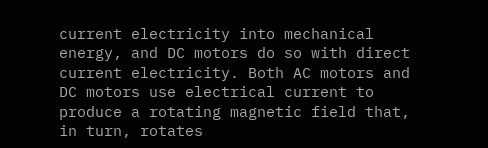current electricity into mechanical energy, and DC motors do so with direct current electricity. Both AC motors and DC motors use electrical current to produce a rotating magnetic field that, in turn, rotates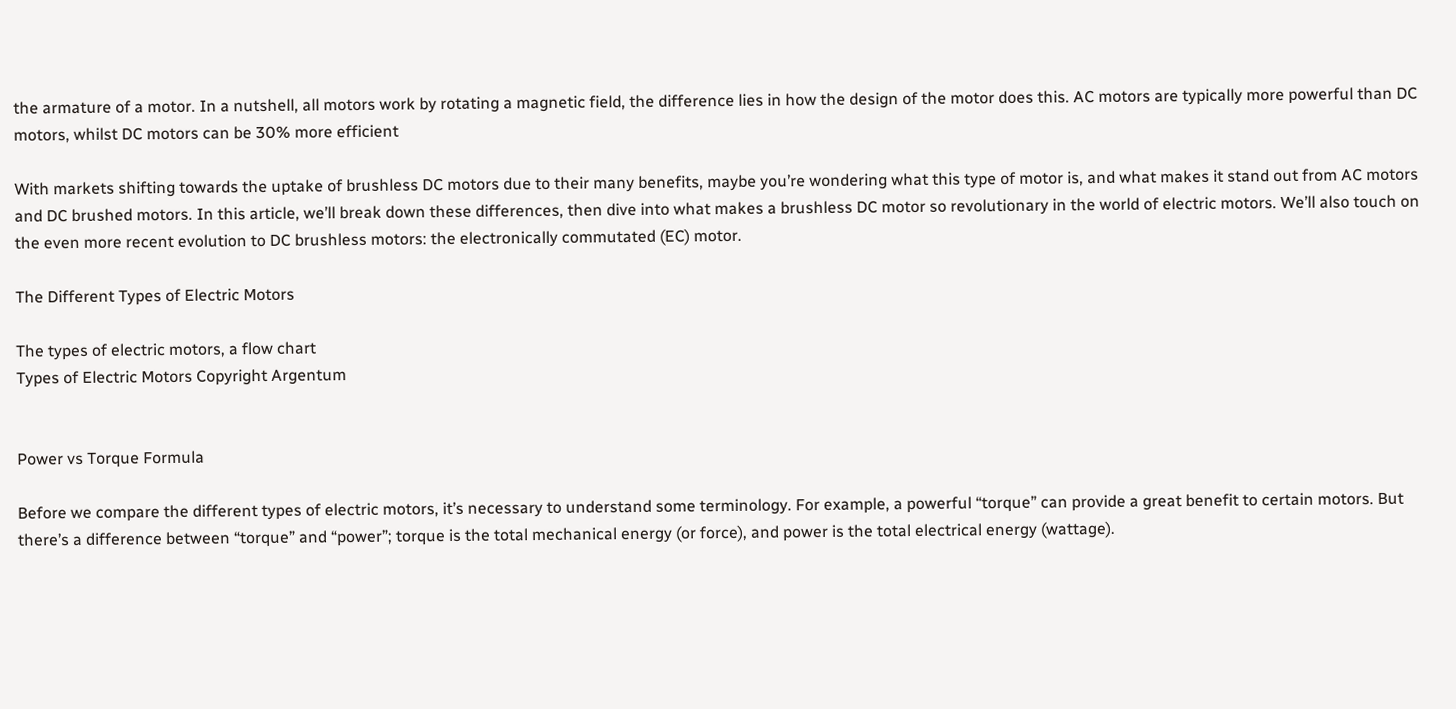the armature of a motor. In a nutshell, all motors work by rotating a magnetic field, the difference lies in how the design of the motor does this. AC motors are typically more powerful than DC motors, whilst DC motors can be 30% more efficient

With markets shifting towards the uptake of brushless DC motors due to their many benefits, maybe you’re wondering what this type of motor is, and what makes it stand out from AC motors and DC brushed motors. In this article, we’ll break down these differences, then dive into what makes a brushless DC motor so revolutionary in the world of electric motors. We’ll also touch on the even more recent evolution to DC brushless motors: the electronically commutated (EC) motor.

The Different Types of Electric Motors

The types of electric motors, a flow chart
Types of Electric Motors Copyright Argentum


Power vs Torque Formula

Before we compare the different types of electric motors, it’s necessary to understand some terminology. For example, a powerful “torque” can provide a great benefit to certain motors. But there’s a difference between “torque” and “power”; torque is the total mechanical energy (or force), and power is the total electrical energy (wattage).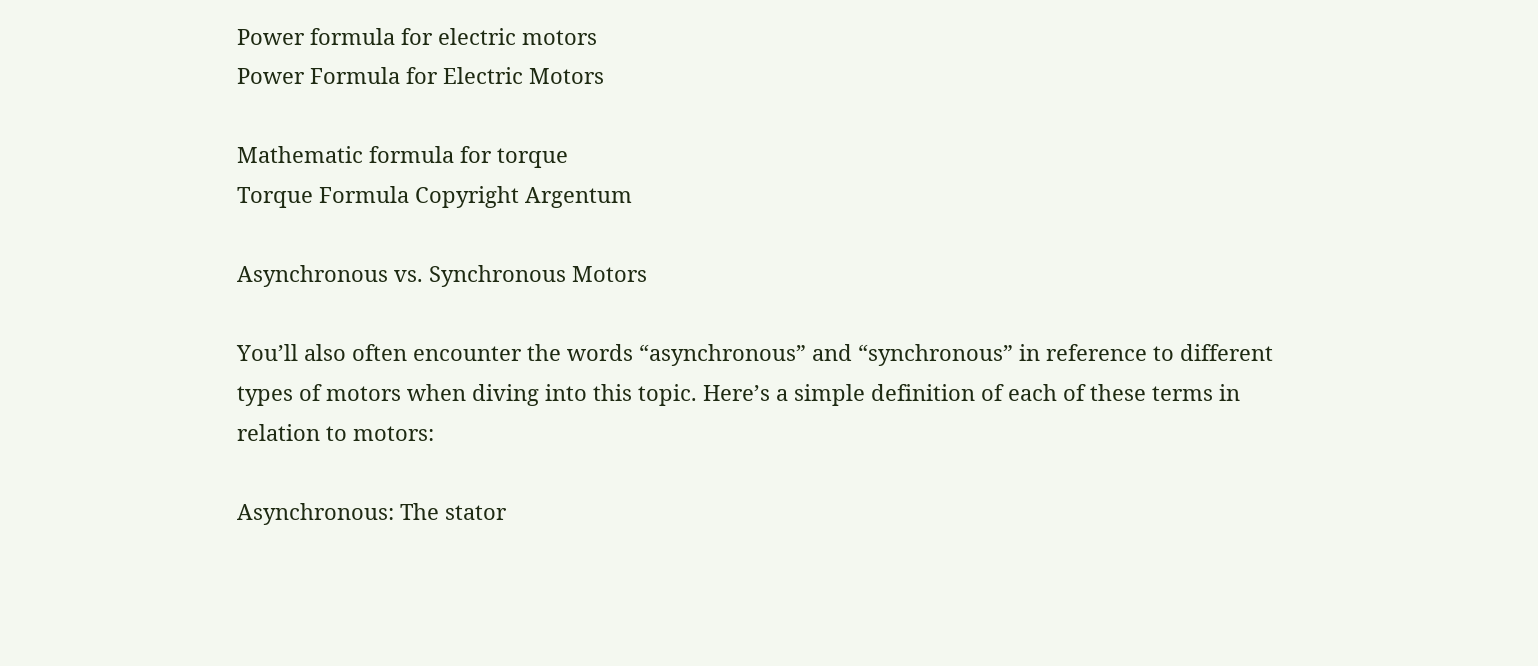Power formula for electric motors
Power Formula for Electric Motors

Mathematic formula for torque
Torque Formula Copyright Argentum

Asynchronous vs. Synchronous Motors

You’ll also often encounter the words “asynchronous” and “synchronous” in reference to different types of motors when diving into this topic. Here’s a simple definition of each of these terms in relation to motors:

Asynchronous: The stator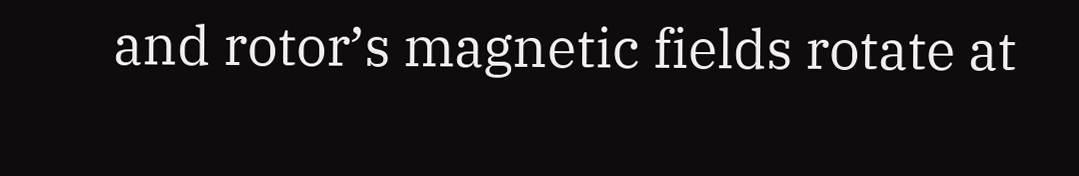and rotor’s magnetic fields rotate at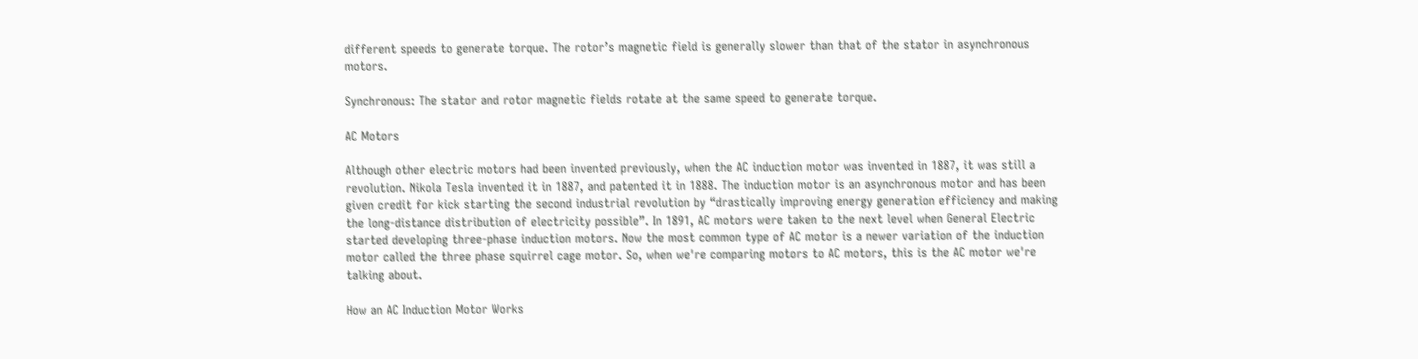different speeds to generate torque. The rotor’s magnetic field is generally slower than that of the stator in asynchronous motors.

Synchronous: The stator and rotor magnetic fields rotate at the same speed to generate torque.

AC Motors

Although other electric motors had been invented previously, when the AC induction motor was invented in 1887, it was still a revolution. Nikola Tesla invented it in 1887, and patented it in 1888. The induction motor is an asynchronous motor and has been given credit for kick starting the second industrial revolution by “drastically improving energy generation efficiency and making the long-distance distribution of electricity possible”. In 1891, AC motors were taken to the next level when General Electric started developing three-phase induction motors. Now the most common type of AC motor is a newer variation of the induction motor called the three phase squirrel cage motor. So, when we're comparing motors to AC motors, this is the AC motor we're talking about.

How an AC Induction Motor Works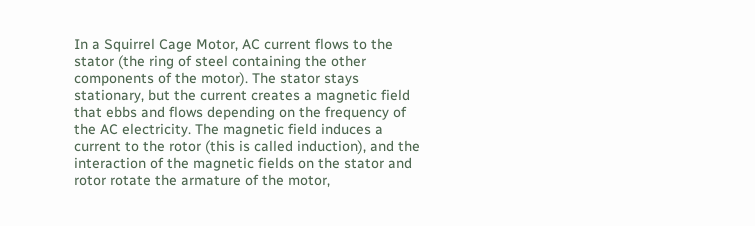In a Squirrel Cage Motor, AC current flows to the stator (the ring of steel containing the other components of the motor). The stator stays stationary, but the current creates a magnetic field that ebbs and flows depending on the frequency of the AC electricity. The magnetic field induces a current to the rotor (this is called induction), and the interaction of the magnetic fields on the stator and rotor rotate the armature of the motor,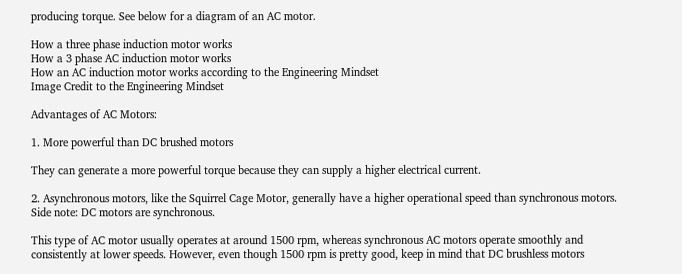producing torque. See below for a diagram of an AC motor.

How a three phase induction motor works
How a 3 phase AC induction motor works
How an AC induction motor works according to the Engineering Mindset
Image Credit to the Engineering Mindset

Advantages of AC Motors:

1. More powerful than DC brushed motors

They can generate a more powerful torque because they can supply a higher electrical current.

2. Asynchronous motors, like the Squirrel Cage Motor, generally have a higher operational speed than synchronous motors. Side note: DC motors are synchronous.

This type of AC motor usually operates at around 1500 rpm, whereas synchronous AC motors operate smoothly and consistently at lower speeds. However, even though 1500 rpm is pretty good, keep in mind that DC brushless motors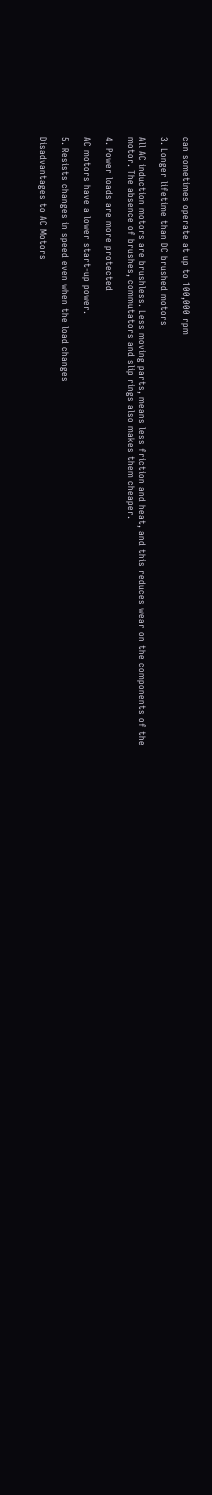can sometimes operate at up to 100,000 rpm

3. Longer lifetime than DC brushed motors

All AC induction motors are brushless. Less moving parts, means less friction and heat, and this reduces wear on the components of the motor. The absence of brushes, commutators and slip rings also makes them cheaper.

4. Power loads are more protected

AC motors have a lower start-up power.

5. Resists changes in speed even when the load changes

Disadvantages to AC Motors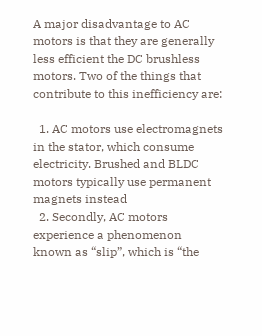A major disadvantage to AC motors is that they are generally less efficient the DC brushless motors. Two of the things that contribute to this inefficiency are:

  1. AC motors use electromagnets in the stator, which consume electricity. Brushed and BLDC motors typically use permanent magnets instead
  2. Secondly, AC motors experience a phenomenon known as “slip”, which is “the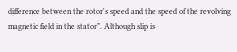difference between the rotor's speed and the speed of the revolving magnetic field in the stator”. Although slip is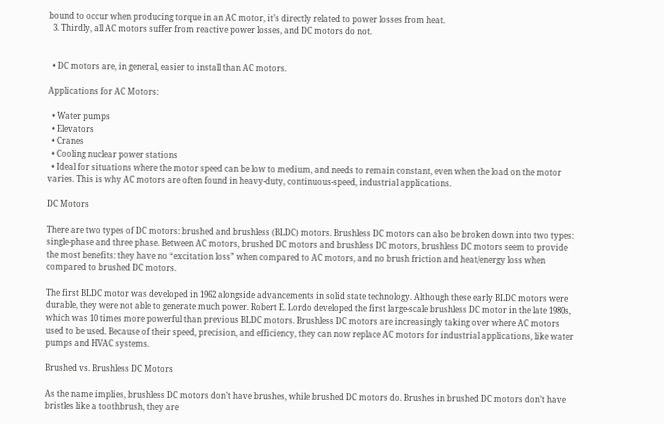bound to occur when producing torque in an AC motor, it’s directly related to power losses from heat.
  3. Thirdly, all AC motors suffer from reactive power losses, and DC motors do not.


  • DC motors are, in general, easier to install than AC motors.

Applications for AC Motors:

  • Water pumps
  • Elevators
  • Cranes
  • Cooling nuclear power stations
  • Ideal for situations where the motor speed can be low to medium, and needs to remain constant, even when the load on the motor varies. This is why AC motors are often found in heavy-duty, continuous-speed, industrial applications.

DC Motors

There are two types of DC motors: brushed and brushless (BLDC) motors. Brushless DC motors can also be broken down into two types: single-phase and three phase. Between AC motors, brushed DC motors and brushless DC motors, brushless DC motors seem to provide the most benefits: they have no “excitation loss” when compared to AC motors, and no brush friction and heat/energy loss when compared to brushed DC motors.

The first BLDC motor was developed in 1962 alongside advancements in solid state technology. Although these early BLDC motors were durable, they were not able to generate much power. Robert E. Lordo developed the first large-scale brushless DC motor in the late 1980s, which was 10 times more powerful than previous BLDC motors. Brushless DC motors are increasingly taking over where AC motors used to be used. Because of their speed, precision, and efficiency, they can now replace AC motors for industrial applications, like water pumps and HVAC systems.

Brushed vs. Brushless DC Motors

As the name implies, brushless DC motors don’t have brushes, while brushed DC motors do. Brushes in brushed DC motors don’t have bristles like a toothbrush, they are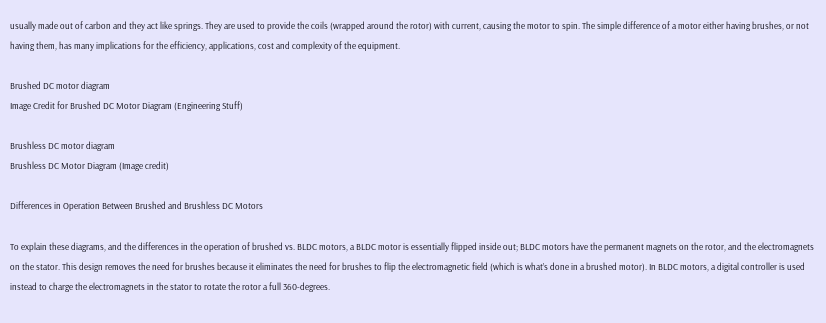usually made out of carbon and they act like springs. They are used to provide the coils (wrapped around the rotor) with current, causing the motor to spin. The simple difference of a motor either having brushes, or not having them, has many implications for the efficiency, applications, cost and complexity of the equipment.

Brushed DC motor diagram
Image Credit for Brushed DC Motor Diagram (Engineering Stuff)

Brushless DC motor diagram
Brushless DC Motor Diagram (Image credit)

Differences in Operation Between Brushed and Brushless DC Motors

To explain these diagrams, and the differences in the operation of brushed vs. BLDC motors, a BLDC motor is essentially flipped inside out; BLDC motors have the permanent magnets on the rotor, and the electromagnets on the stator. This design removes the need for brushes because it eliminates the need for brushes to flip the electromagnetic field (which is what’s done in a brushed motor). In BLDC motors, a digital controller is used instead to charge the electromagnets in the stator to rotate the rotor a full 360-degrees.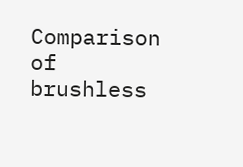Comparison of brushless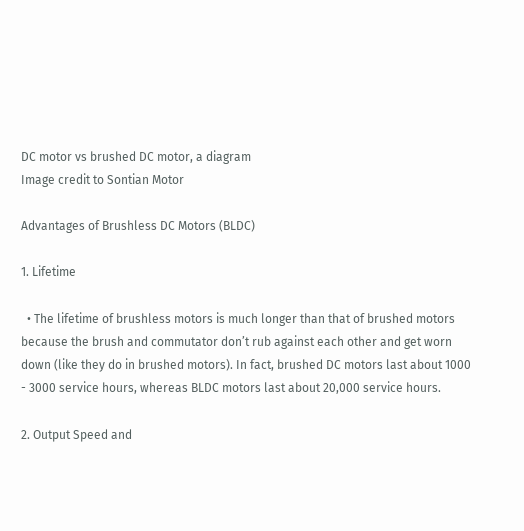DC motor vs brushed DC motor, a diagram
Image credit to Sontian Motor

Advantages of Brushless DC Motors (BLDC)

1. Lifetime

  • The lifetime of brushless motors is much longer than that of brushed motors because the brush and commutator don’t rub against each other and get worn down (like they do in brushed motors). In fact, brushed DC motors last about 1000 - 3000 service hours, whereas BLDC motors last about 20,000 service hours.

2. Output Speed and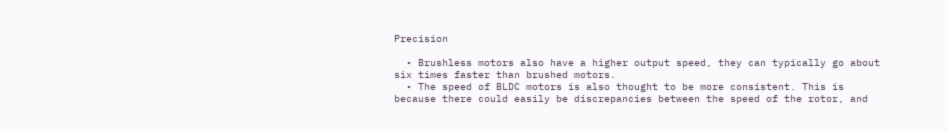Precision

  • Brushless motors also have a higher output speed, they can typically go about six times faster than brushed motors.
  • The speed of BLDC motors is also thought to be more consistent. This is because there could easily be discrepancies between the speed of the rotor, and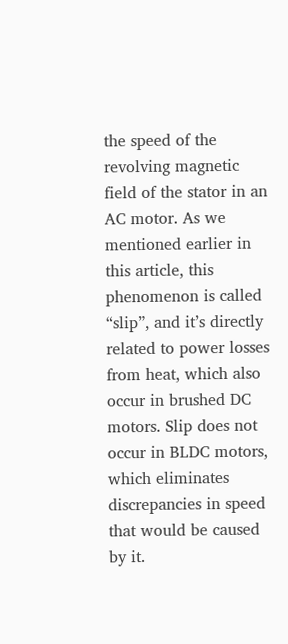the speed of the revolving magnetic field of the stator in an AC motor. As we mentioned earlier in this article, this phenomenon is called “slip”, and it’s directly related to power losses from heat, which also occur in brushed DC motors. Slip does not occur in BLDC motors, which eliminates discrepancies in speed that would be caused by it.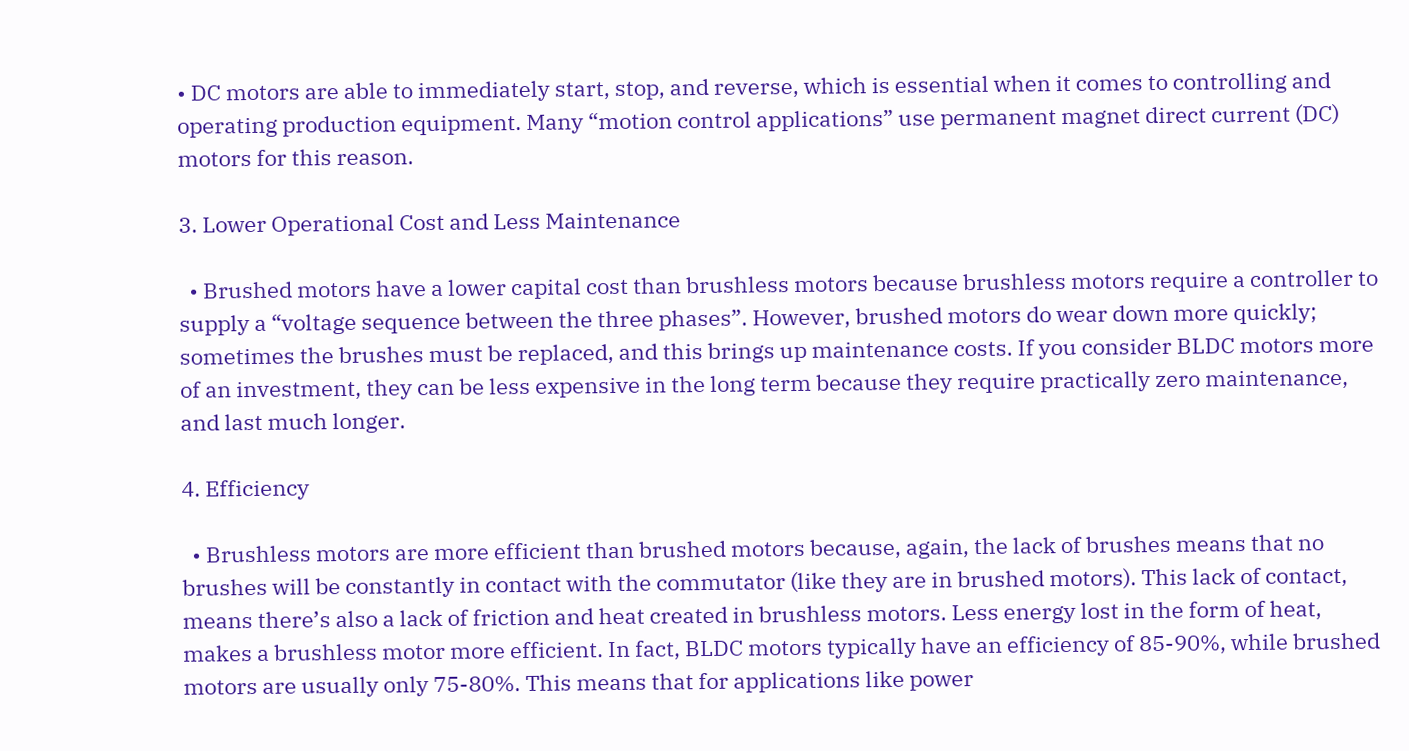• DC motors are able to immediately start, stop, and reverse, which is essential when it comes to controlling and operating production equipment. Many “motion control applications” use permanent magnet direct current (DC) motors for this reason.

3. Lower Operational Cost and Less Maintenance

  • Brushed motors have a lower capital cost than brushless motors because brushless motors require a controller to supply a “voltage sequence between the three phases”. However, brushed motors do wear down more quickly; sometimes the brushes must be replaced, and this brings up maintenance costs. If you consider BLDC motors more of an investment, they can be less expensive in the long term because they require practically zero maintenance, and last much longer.

4. Efficiency

  • Brushless motors are more efficient than brushed motors because, again, the lack of brushes means that no brushes will be constantly in contact with the commutator (like they are in brushed motors). This lack of contact, means there’s also a lack of friction and heat created in brushless motors. Less energy lost in the form of heat, makes a brushless motor more efficient. In fact, BLDC motors typically have an efficiency of 85-90%, while brushed motors are usually only 75-80%. This means that for applications like power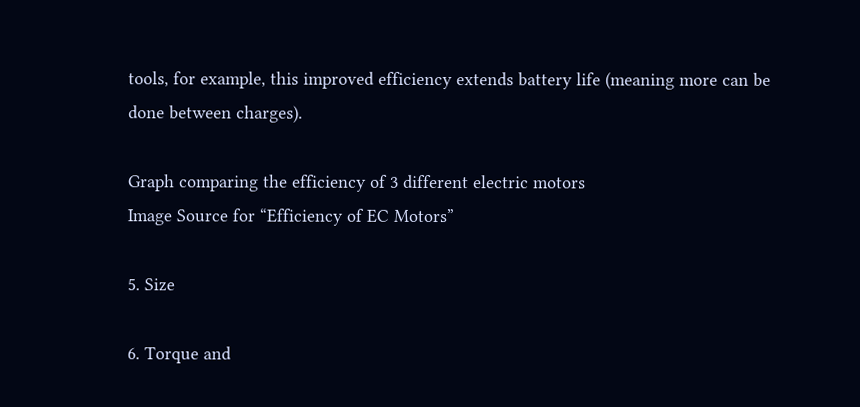tools, for example, this improved efficiency extends battery life (meaning more can be done between charges).

Graph comparing the efficiency of 3 different electric motors
Image Source for “Efficiency of EC Motors”

5. Size

6. Torque and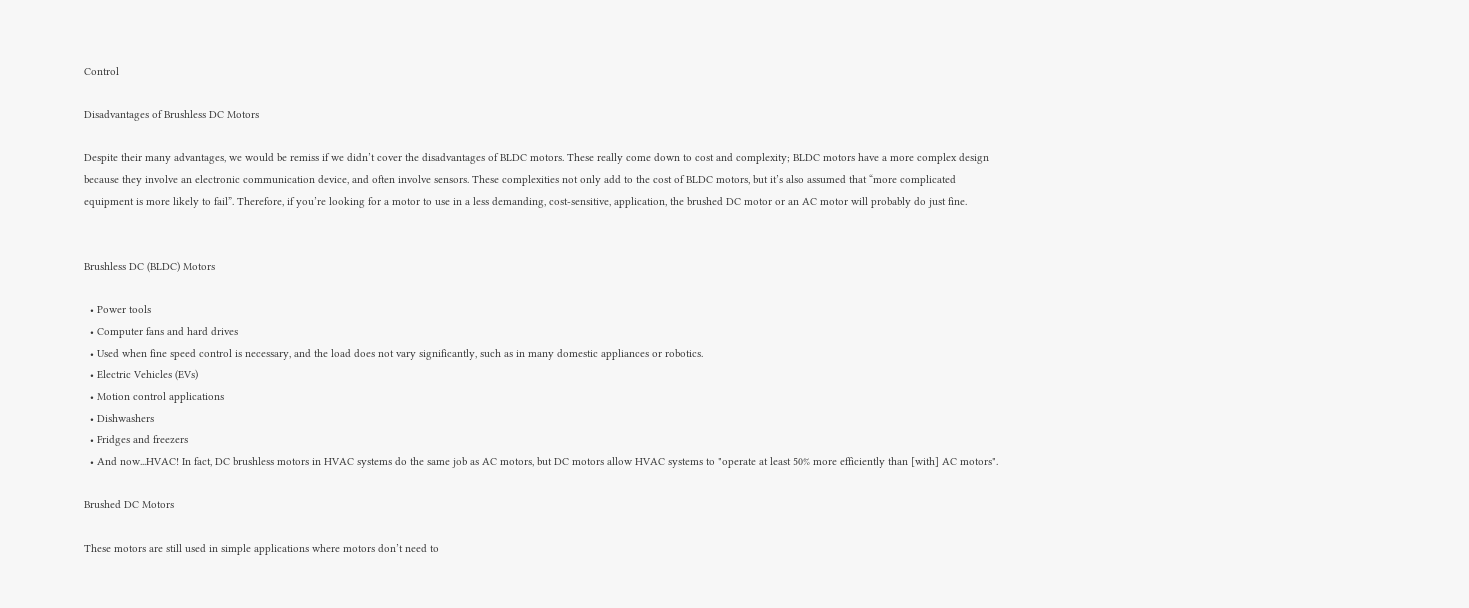Control

Disadvantages of Brushless DC Motors

Despite their many advantages, we would be remiss if we didn’t cover the disadvantages of BLDC motors. These really come down to cost and complexity; BLDC motors have a more complex design because they involve an electronic communication device, and often involve sensors. These complexities not only add to the cost of BLDC motors, but it’s also assumed that “more complicated equipment is more likely to fail”. Therefore, if you’re looking for a motor to use in a less demanding, cost-sensitive, application, the brushed DC motor or an AC motor will probably do just fine.


Brushless DC (BLDC) Motors

  • Power tools
  • Computer fans and hard drives
  • Used when fine speed control is necessary, and the load does not vary significantly, such as in many domestic appliances or robotics.
  • Electric Vehicles (EVs)
  • Motion control applications
  • Dishwashers
  • Fridges and freezers
  • And now...HVAC! In fact, DC brushless motors in HVAC systems do the same job as AC motors, but DC motors allow HVAC systems to "operate at least 50% more efficiently than [with] AC motors".

Brushed DC Motors

These motors are still used in simple applications where motors don’t need to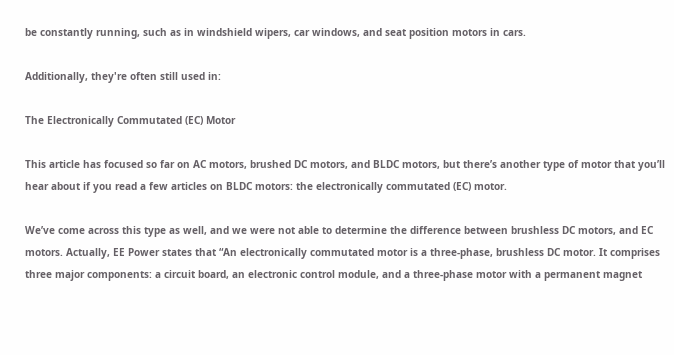be constantly running, such as in windshield wipers, car windows, and seat position motors in cars.

Additionally, they're often still used in:

The Electronically Commutated (EC) Motor

This article has focused so far on AC motors, brushed DC motors, and BLDC motors, but there’s another type of motor that you’ll hear about if you read a few articles on BLDC motors: the electronically commutated (EC) motor.

We’ve come across this type as well, and we were not able to determine the difference between brushless DC motors, and EC motors. Actually, EE Power states that “An electronically commutated motor is a three-phase, brushless DC motor. It comprises three major components: a circuit board, an electronic control module, and a three-phase motor with a permanent magnet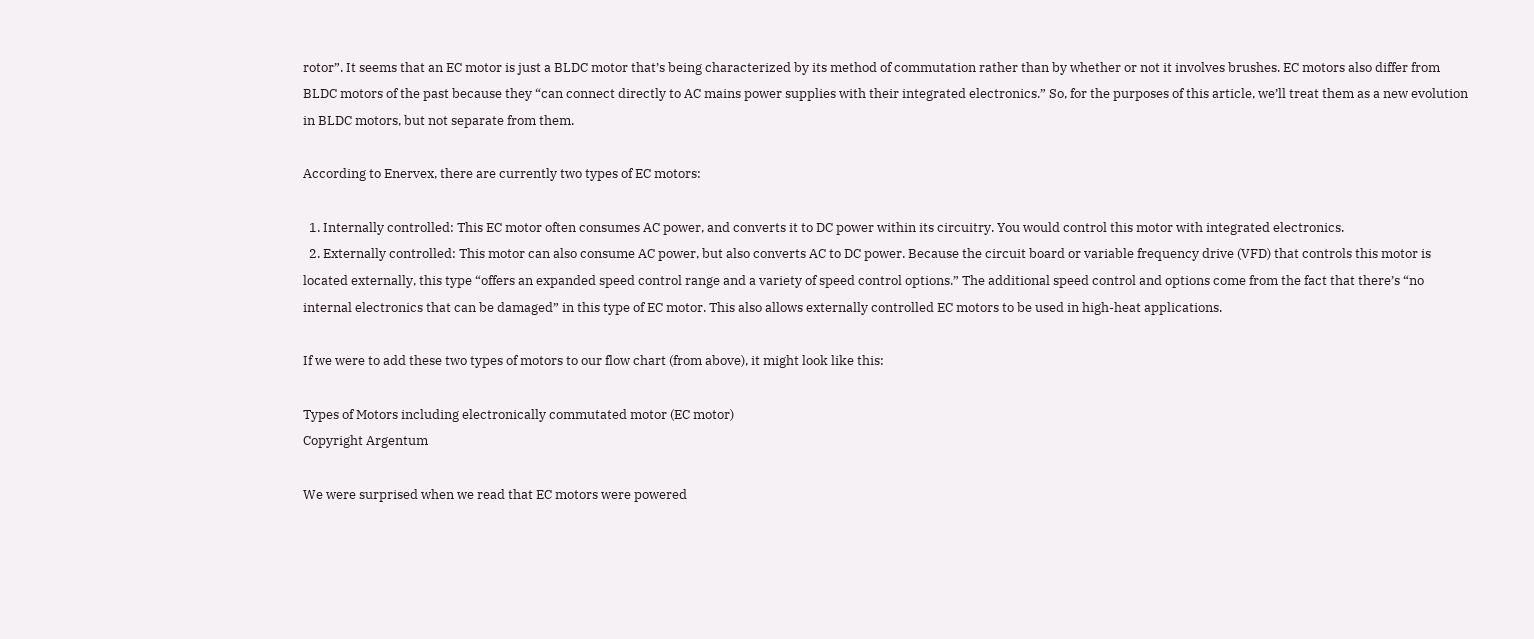rotor”. It seems that an EC motor is just a BLDC motor that’s being characterized by its method of commutation rather than by whether or not it involves brushes. EC motors also differ from BLDC motors of the past because they “can connect directly to AC mains power supplies with their integrated electronics.” So, for the purposes of this article, we’ll treat them as a new evolution in BLDC motors, but not separate from them.

According to Enervex, there are currently two types of EC motors:

  1. Internally controlled: This EC motor often consumes AC power, and converts it to DC power within its circuitry. You would control this motor with integrated electronics.
  2. Externally controlled: This motor can also consume AC power, but also converts AC to DC power. Because the circuit board or variable frequency drive (VFD) that controls this motor is located externally, this type “offers an expanded speed control range and a variety of speed control options.” The additional speed control and options come from the fact that there’s “no internal electronics that can be damaged” in this type of EC motor. This also allows externally controlled EC motors to be used in high-heat applications.

If we were to add these two types of motors to our flow chart (from above), it might look like this:

Types of Motors including electronically commutated motor (EC motor)
Copyright Argentum

We were surprised when we read that EC motors were powered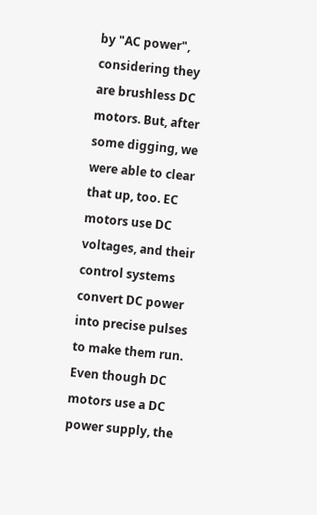by "AC power", considering they are brushless DC motors. But, after some digging, we were able to clear that up, too. EC motors use DC voltages, and their control systems convert DC power into precise pulses to make them run. Even though DC motors use a DC power supply, the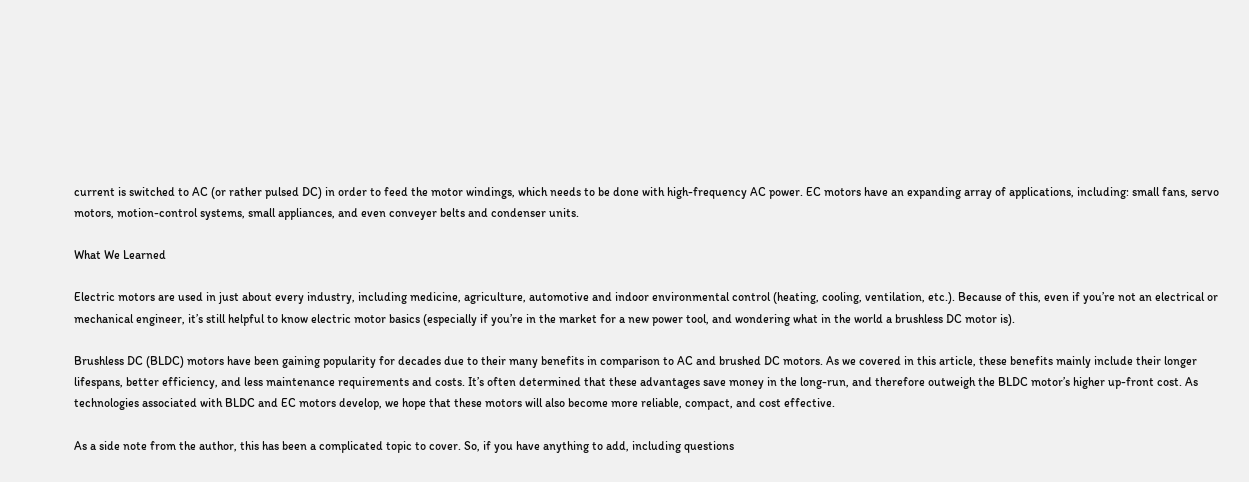current is switched to AC (or rather pulsed DC) in order to feed the motor windings, which needs to be done with high-frequency AC power. EC motors have an expanding array of applications, including: small fans, servo motors, motion-control systems, small appliances, and even conveyer belts and condenser units.

What We Learned

Electric motors are used in just about every industry, including medicine, agriculture, automotive and indoor environmental control (heating, cooling, ventilation, etc.). Because of this, even if you’re not an electrical or mechanical engineer, it’s still helpful to know electric motor basics (especially if you’re in the market for a new power tool, and wondering what in the world a brushless DC motor is).

Brushless DC (BLDC) motors have been gaining popularity for decades due to their many benefits in comparison to AC and brushed DC motors. As we covered in this article, these benefits mainly include their longer lifespans, better efficiency, and less maintenance requirements and costs. It’s often determined that these advantages save money in the long-run, and therefore outweigh the BLDC motor’s higher up-front cost. As technologies associated with BLDC and EC motors develop, we hope that these motors will also become more reliable, compact, and cost effective.

As a side note from the author, this has been a complicated topic to cover. So, if you have anything to add, including questions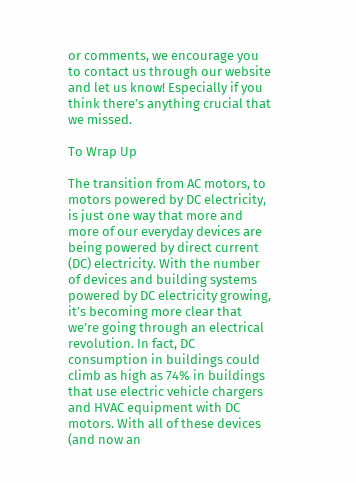or comments, we encourage you to contact us through our website and let us know! Especially if you think there’s anything crucial that we missed.

To Wrap Up

The transition from AC motors, to motors powered by DC electricity, is just one way that more and more of our everyday devices are being powered by direct current (DC) electricity. With the number of devices and building systems powered by DC electricity growing, it’s becoming more clear that we’re going through an electrical revolution. In fact, DC consumption in buildings could climb as high as 74% in buildings that use electric vehicle chargers and HVAC equipment with DC motors. With all of these devices (and now an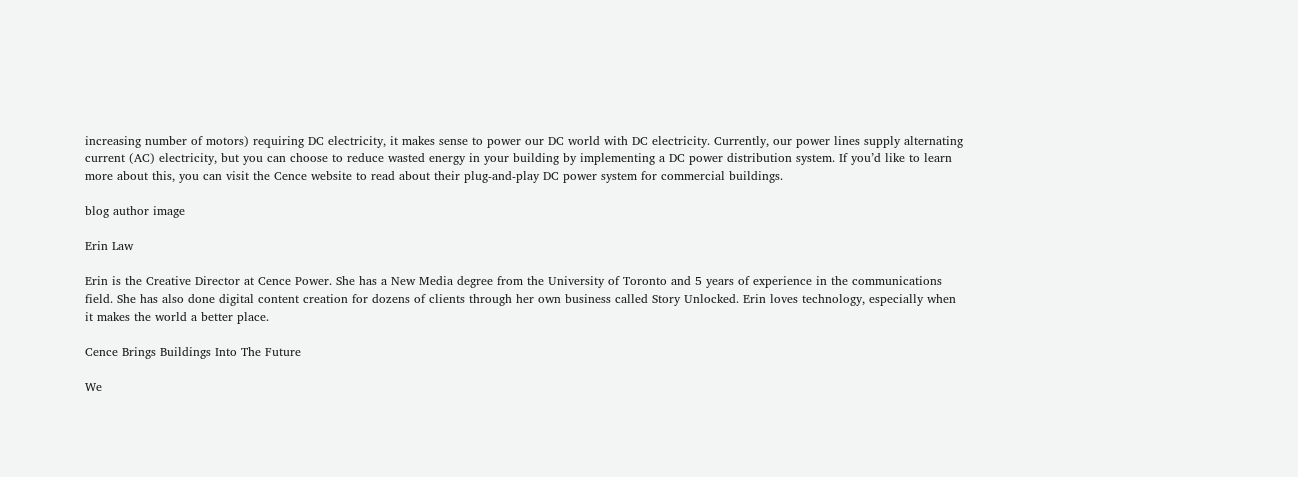increasing number of motors) requiring DC electricity, it makes sense to power our DC world with DC electricity. Currently, our power lines supply alternating current (AC) electricity, but you can choose to reduce wasted energy in your building by implementing a DC power distribution system. If you’d like to learn more about this, you can visit the Cence website to read about their plug-and-play DC power system for commercial buildings.

blog author image

Erin Law

Erin is the Creative Director at Cence Power. She has a New Media degree from the University of Toronto and 5 years of experience in the communications field. She has also done digital content creation for dozens of clients through her own business called Story Unlocked. Erin loves technology, especially when it makes the world a better place.

Cence Brings Buildings Into The Future

We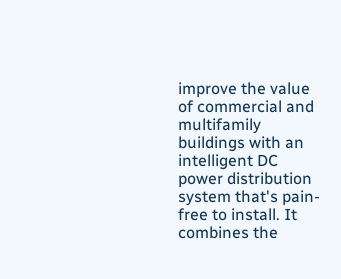improve the value of commercial and multifamily buildings with an intelligent DC power distribution system that's pain-free to install. It combines the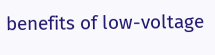benefits of low-voltage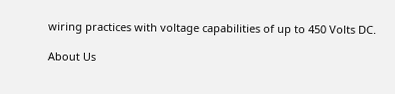wiring practices with voltage capabilities of up to 450 Volts DC.

About Us